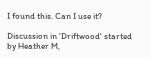I found this. Can I use it?

Discussion in 'Driftwood' started by Heather M,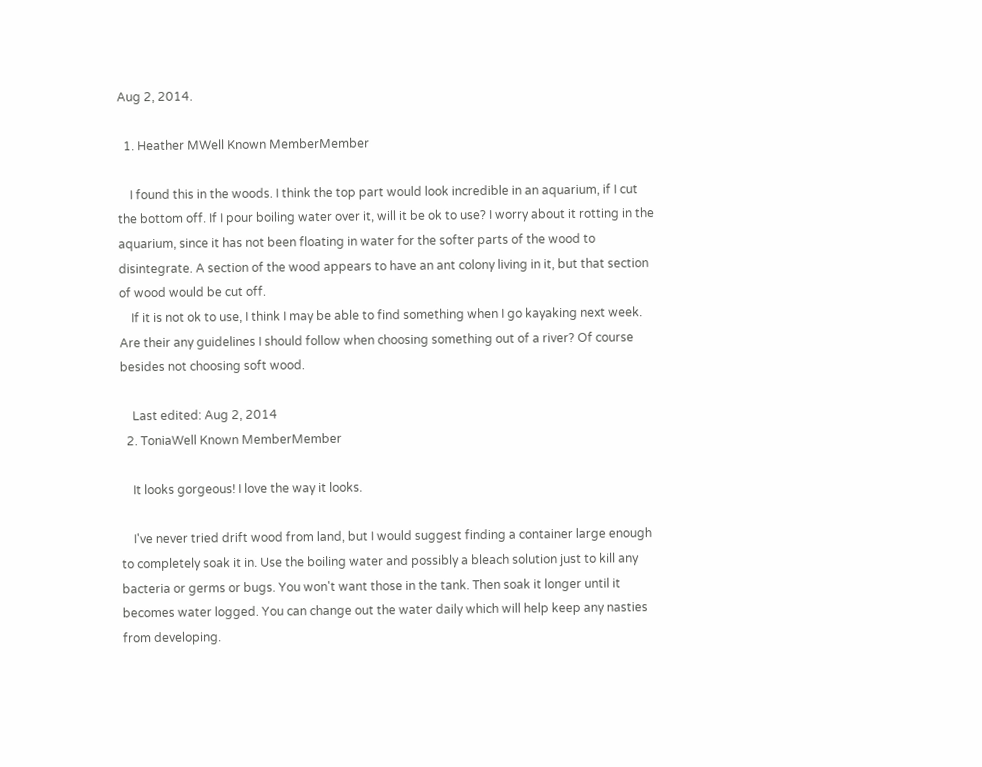Aug 2, 2014.

  1. Heather MWell Known MemberMember

    I found this in the woods. I think the top part would look incredible in an aquarium, if I cut the bottom off. If I pour boiling water over it, will it be ok to use? I worry about it rotting in the aquarium, since it has not been floating in water for the softer parts of the wood to disintegrate. A section of the wood appears to have an ant colony living in it, but that section of wood would be cut off.
    If it is not ok to use, I think I may be able to find something when I go kayaking next week. Are their any guidelines I should follow when choosing something out of a river? Of course besides not choosing soft wood.

    Last edited: Aug 2, 2014
  2. ToniaWell Known MemberMember

    It looks gorgeous! I love the way it looks.

    I've never tried drift wood from land, but I would suggest finding a container large enough to completely soak it in. Use the boiling water and possibly a bleach solution just to kill any bacteria or germs or bugs. You won't want those in the tank. Then soak it longer until it becomes water logged. You can change out the water daily which will help keep any nasties from developing.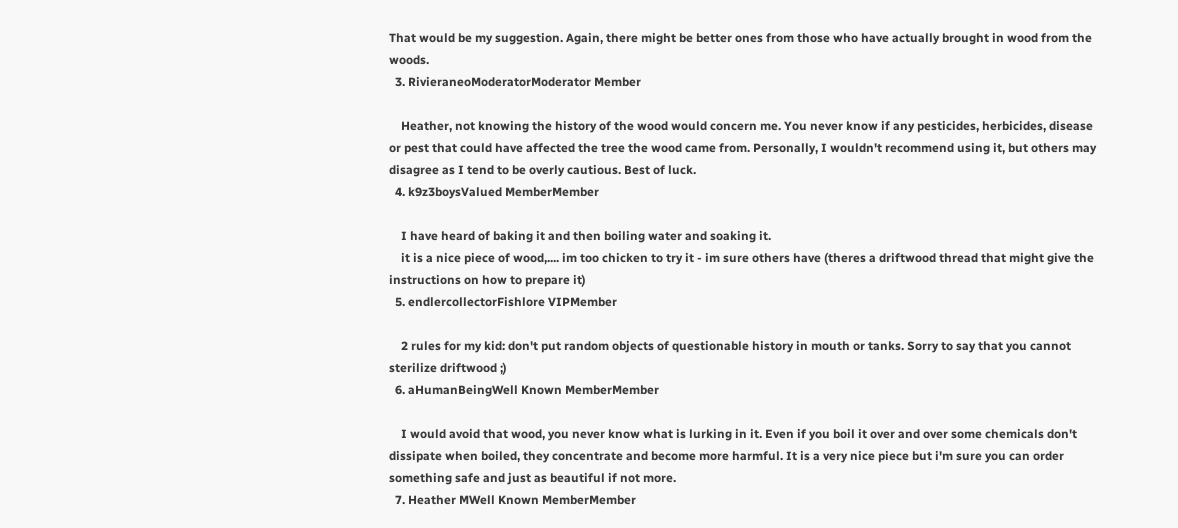That would be my suggestion. Again, there might be better ones from those who have actually brought in wood from the woods.
  3. RivieraneoModeratorModerator Member

    Heather, not knowing the history of the wood would concern me. You never know if any pesticides, herbicides, disease or pest that could have affected the tree the wood came from. Personally, I wouldn't recommend using it, but others may disagree as I tend to be overly cautious. Best of luck.
  4. k9z3boysValued MemberMember

    I have heard of baking it and then boiling water and soaking it.
    it is a nice piece of wood,.... im too chicken to try it - im sure others have (theres a driftwood thread that might give the instructions on how to prepare it)
  5. endlercollectorFishlore VIPMember

    2 rules for my kid: don't put random objects of questionable history in mouth or tanks. Sorry to say that you cannot sterilize driftwood ;)
  6. aHumanBeingWell Known MemberMember

    I would avoid that wood, you never know what is lurking in it. Even if you boil it over and over some chemicals don't dissipate when boiled, they concentrate and become more harmful. It is a very nice piece but i'm sure you can order something safe and just as beautiful if not more.
  7. Heather MWell Known MemberMember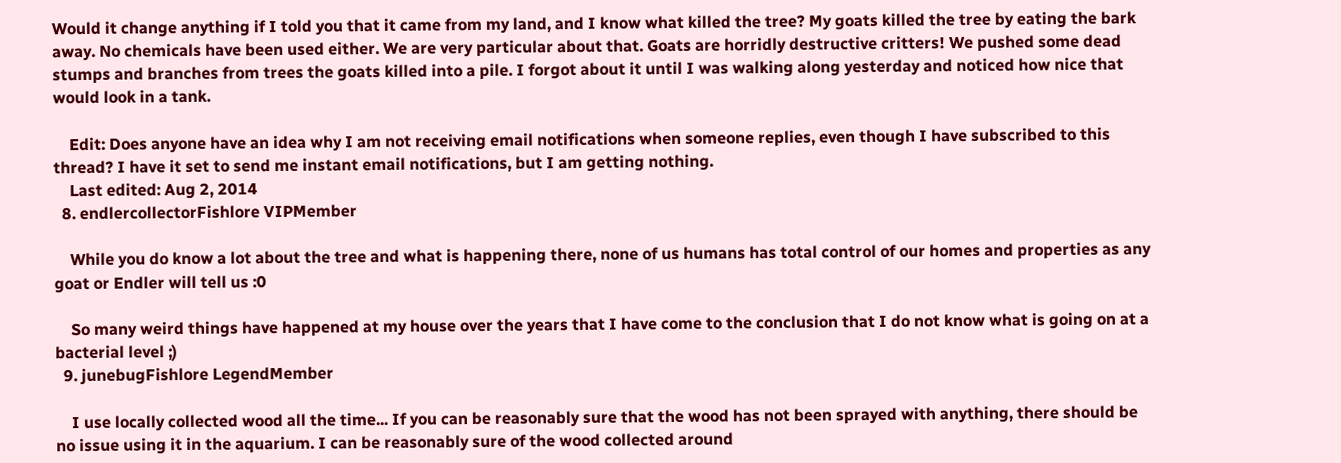Would it change anything if I told you that it came from my land, and I know what killed the tree? My goats killed the tree by eating the bark away. No chemicals have been used either. We are very particular about that. Goats are horridly destructive critters! We pushed some dead stumps and branches from trees the goats killed into a pile. I forgot about it until I was walking along yesterday and noticed how nice that would look in a tank.

    Edit: Does anyone have an idea why I am not receiving email notifications when someone replies, even though I have subscribed to this thread? I have it set to send me instant email notifications, but I am getting nothing.
    Last edited: Aug 2, 2014
  8. endlercollectorFishlore VIPMember

    While you do know a lot about the tree and what is happening there, none of us humans has total control of our homes and properties as any goat or Endler will tell us :0

    So many weird things have happened at my house over the years that I have come to the conclusion that I do not know what is going on at a bacterial level ;)
  9. junebugFishlore LegendMember

    I use locally collected wood all the time... If you can be reasonably sure that the wood has not been sprayed with anything, there should be no issue using it in the aquarium. I can be reasonably sure of the wood collected around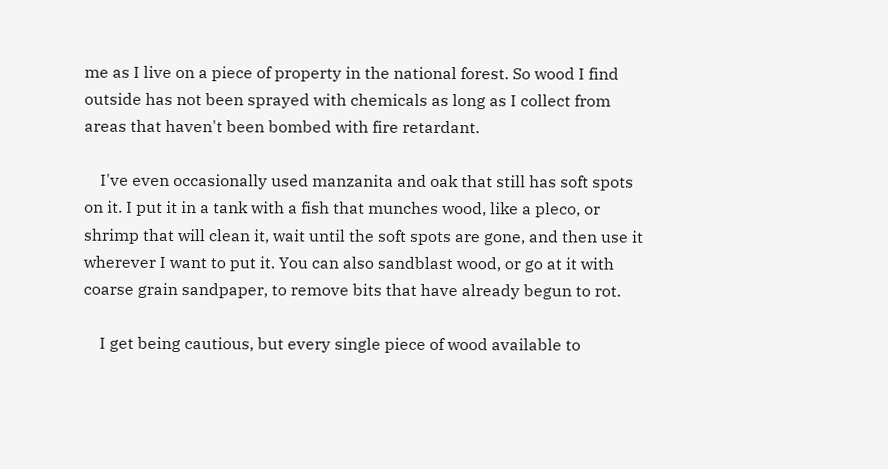me as I live on a piece of property in the national forest. So wood I find outside has not been sprayed with chemicals as long as I collect from areas that haven't been bombed with fire retardant.

    I've even occasionally used manzanita and oak that still has soft spots on it. I put it in a tank with a fish that munches wood, like a pleco, or shrimp that will clean it, wait until the soft spots are gone, and then use it wherever I want to put it. You can also sandblast wood, or go at it with coarse grain sandpaper, to remove bits that have already begun to rot.

    I get being cautious, but every single piece of wood available to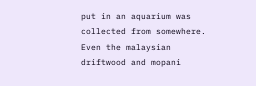put in an aquarium was collected from somewhere. Even the malaysian driftwood and mopani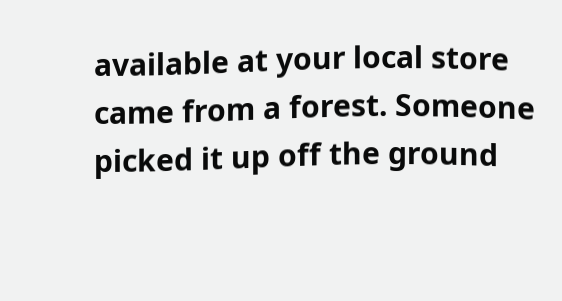available at your local store came from a forest. Someone picked it up off the ground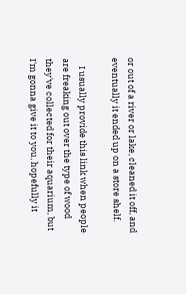or out of a river or lake, cleaned it off, and eventually it ended up on a store shelf.

    I usually provide this link when people are freaking out over the type of wood they've collected for their aquarium, but I'm gonna give it to you, hopefully it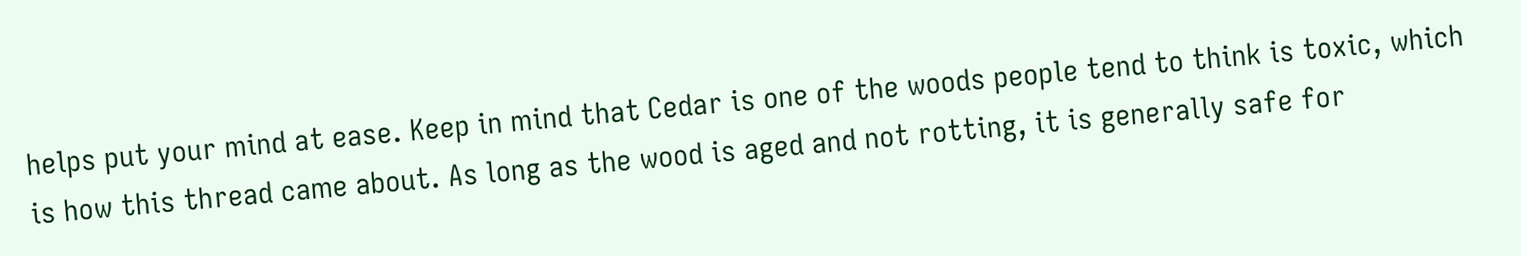helps put your mind at ease. Keep in mind that Cedar is one of the woods people tend to think is toxic, which is how this thread came about. As long as the wood is aged and not rotting, it is generally safe for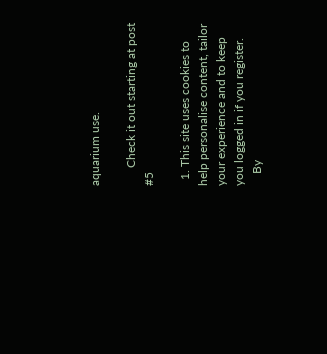aquarium use.

      Check it out starting at post #5

  1. This site uses cookies to help personalise content, tailor your experience and to keep you logged in if you register.
    By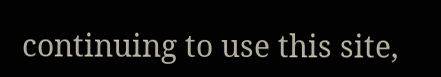continuing to use this site,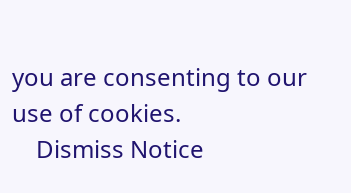you are consenting to our use of cookies.
    Dismiss Notice